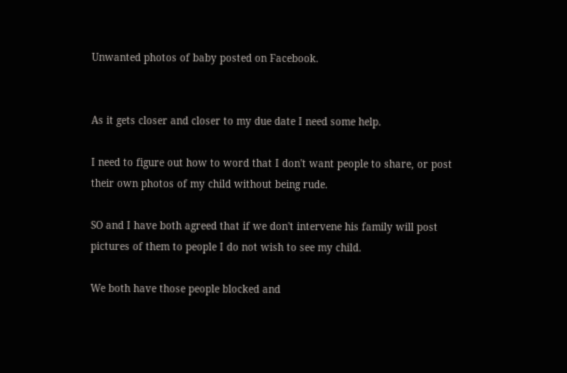Unwanted photos of baby posted on Facebook.


As it gets closer and closer to my due date I need some help.

I need to figure out how to word that I don't want people to share, or post their own photos of my child without being rude.

SO and I have both agreed that if we don't intervene his family will post pictures of them to people I do not wish to see my child.

We both have those people blocked and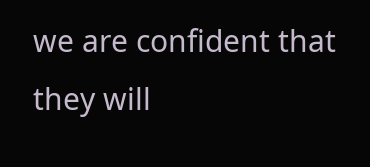we are confident that they will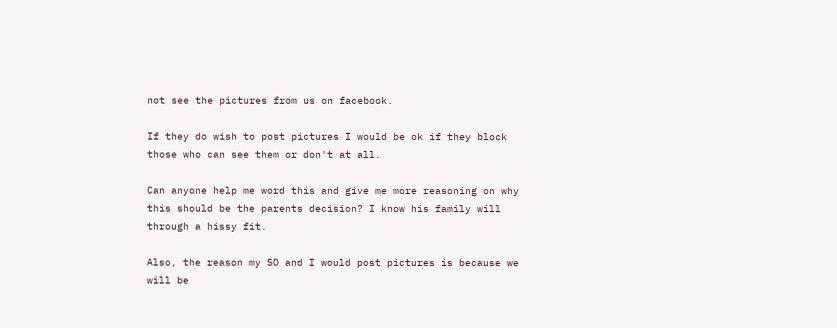not see the pictures from us on facebook.

If they do wish to post pictures I would be ok if they block those who can see them or don't at all.

Can anyone help me word this and give me more reasoning on why this should be the parents decision? I know his family will through a hissy fit.

Also, the reason my SO and I would post pictures is because we will be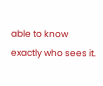able to know exactly who sees it.